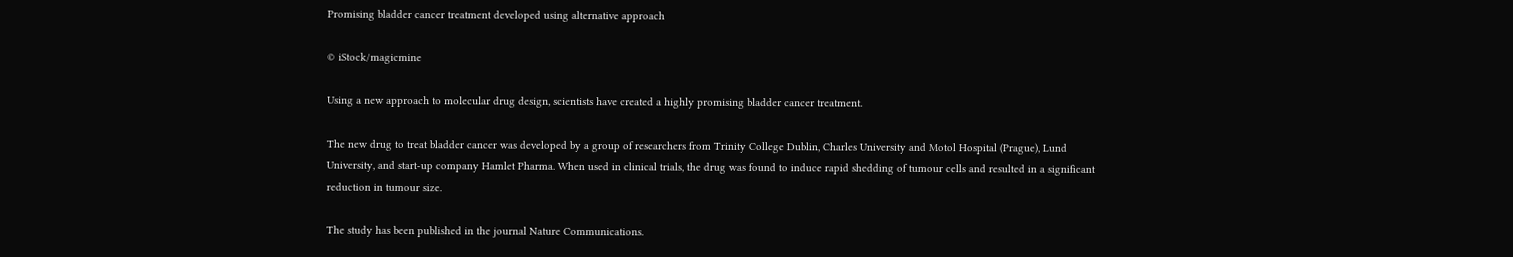Promising bladder cancer treatment developed using alternative approach

© iStock/magicmine

Using a new approach to molecular drug design, scientists have created a highly promising bladder cancer treatment.

The new drug to treat bladder cancer was developed by a group of researchers from Trinity College Dublin, Charles University and Motol Hospital (Prague), Lund University, and start-up company Hamlet Pharma. When used in clinical trials, the drug was found to induce rapid shedding of tumour cells and resulted in a significant reduction in tumour size.

The study has been published in the journal Nature Communications.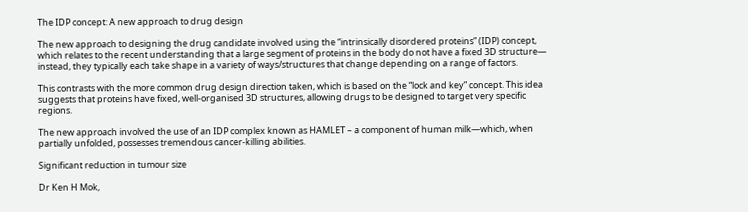The IDP concept: A new approach to drug design

The new approach to designing the drug candidate involved using the “intrinsically disordered proteins” (IDP) concept, which relates to the recent understanding that a large segment of proteins in the body do not have a fixed 3D structure— instead, they typically each take shape in a variety of ways/structures that change depending on a range of factors.

This contrasts with the more common drug design direction taken, which is based on the “lock and key” concept. This idea suggests that proteins have fixed, well-organised 3D structures, allowing drugs to be designed to target very specific regions.

The new approach involved the use of an IDP complex known as HAMLET – a component of human milk—which, when partially unfolded, possesses tremendous cancer-killing abilities.

Significant reduction in tumour size

Dr Ken H Mok,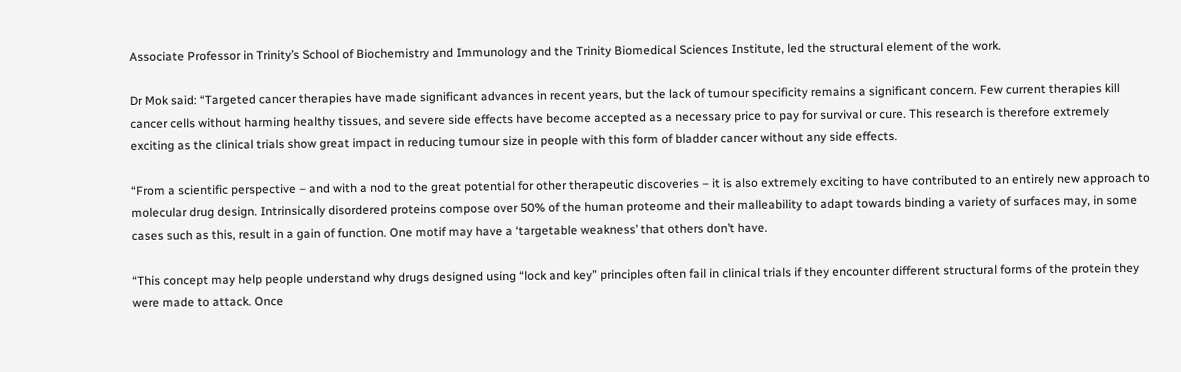Associate Professor in Trinity’s School of Biochemistry and Immunology and the Trinity Biomedical Sciences Institute, led the structural element of the work.

Dr Mok said: “Targeted cancer therapies have made significant advances in recent years, but the lack of tumour specificity remains a significant concern. Few current therapies kill cancer cells without harming healthy tissues, and severe side effects have become accepted as a necessary price to pay for survival or cure. This research is therefore extremely exciting as the clinical trials show great impact in reducing tumour size in people with this form of bladder cancer without any side effects.

“From a scientific perspective – and with a nod to the great potential for other therapeutic discoveries – it is also extremely exciting to have contributed to an entirely new approach to molecular drug design. Intrinsically disordered proteins compose over 50% of the human proteome and their malleability to adapt towards binding a variety of surfaces may, in some cases such as this, result in a gain of function. One motif may have a ‘targetable weakness’ that others don’t have.

“This concept may help people understand why drugs designed using “lock and key” principles often fail in clinical trials if they encounter different structural forms of the protein they were made to attack. Once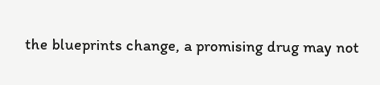the blueprints change, a promising drug may not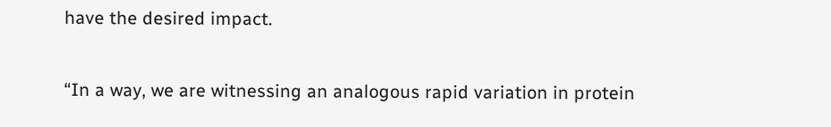have the desired impact.

“In a way, we are witnessing an analogous rapid variation in protein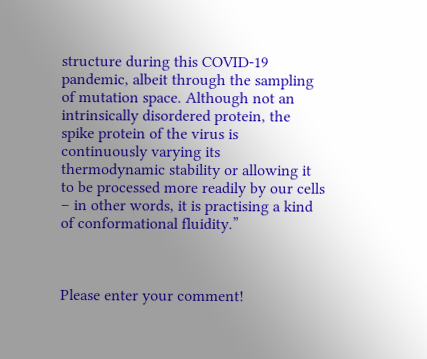structure during this COVID-19 pandemic, albeit through the sampling of mutation space. Although not an intrinsically disordered protein, the spike protein of the virus is continuously varying its thermodynamic stability or allowing it to be processed more readily by our cells – in other words, it is practising a kind of conformational fluidity.”



Please enter your comment!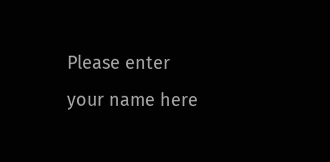Please enter your name here